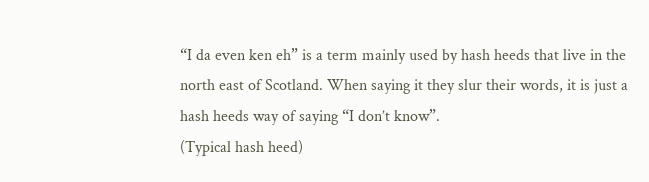“I da even ken eh” is a term mainly used by hash heeds that live in the north east of Scotland. When saying it they slur their words, it is just a hash heeds way of saying “I don’t know”.
(Typical hash heed)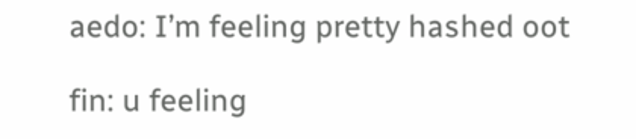aedo: I’m feeling pretty hashed oot

fin: u feeling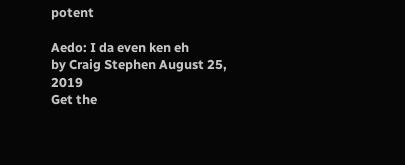potent

Aedo: I da even ken eh
by Craig Stephen August 25, 2019
Get the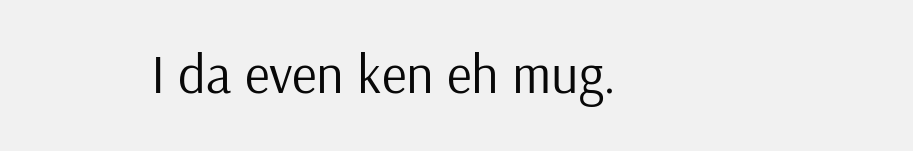I da even ken eh mug.